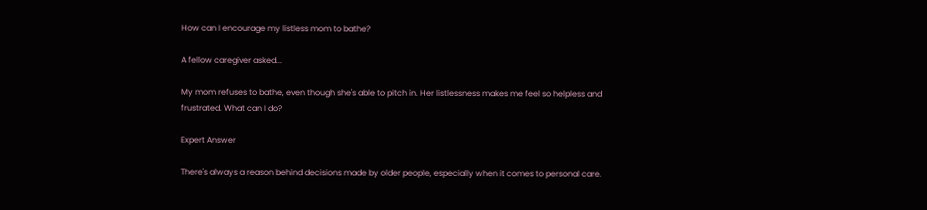How can I encourage my listless mom to bathe?

A fellow caregiver asked...

My mom refuses to bathe, even though she's able to pitch in. Her listlessness makes me feel so helpless and frustrated. What can I do?

Expert Answer

There's always a reason behind decisions made by older people, especially when it comes to personal care.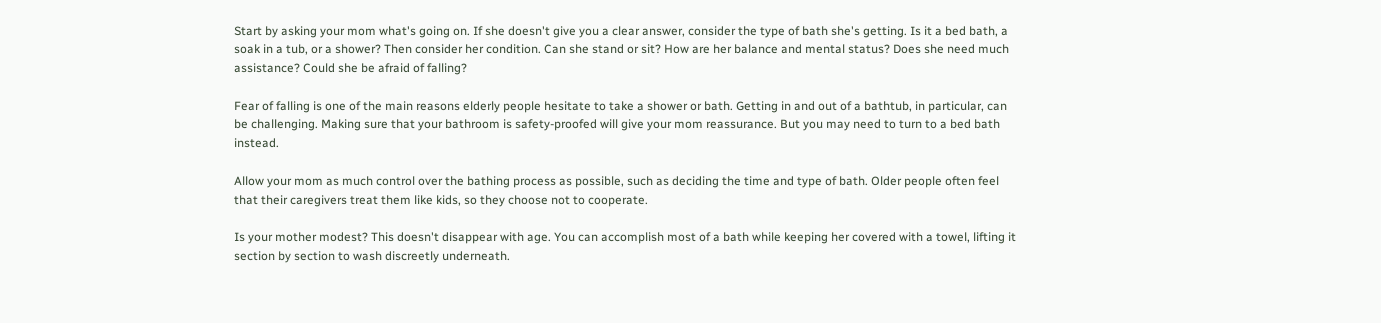Start by asking your mom what's going on. If she doesn't give you a clear answer, consider the type of bath she's getting. Is it a bed bath, a soak in a tub, or a shower? Then consider her condition. Can she stand or sit? How are her balance and mental status? Does she need much assistance? Could she be afraid of falling?

Fear of falling is one of the main reasons elderly people hesitate to take a shower or bath. Getting in and out of a bathtub, in particular, can be challenging. Making sure that your bathroom is safety-proofed will give your mom reassurance. But you may need to turn to a bed bath instead.

Allow your mom as much control over the bathing process as possible, such as deciding the time and type of bath. Older people often feel that their caregivers treat them like kids, so they choose not to cooperate.

Is your mother modest? This doesn't disappear with age. You can accomplish most of a bath while keeping her covered with a towel, lifting it section by section to wash discreetly underneath.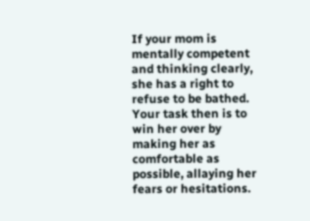If your mom is mentally competent and thinking clearly, she has a right to refuse to be bathed. Your task then is to win her over by making her as comfortable as possible, allaying her fears or hesitations.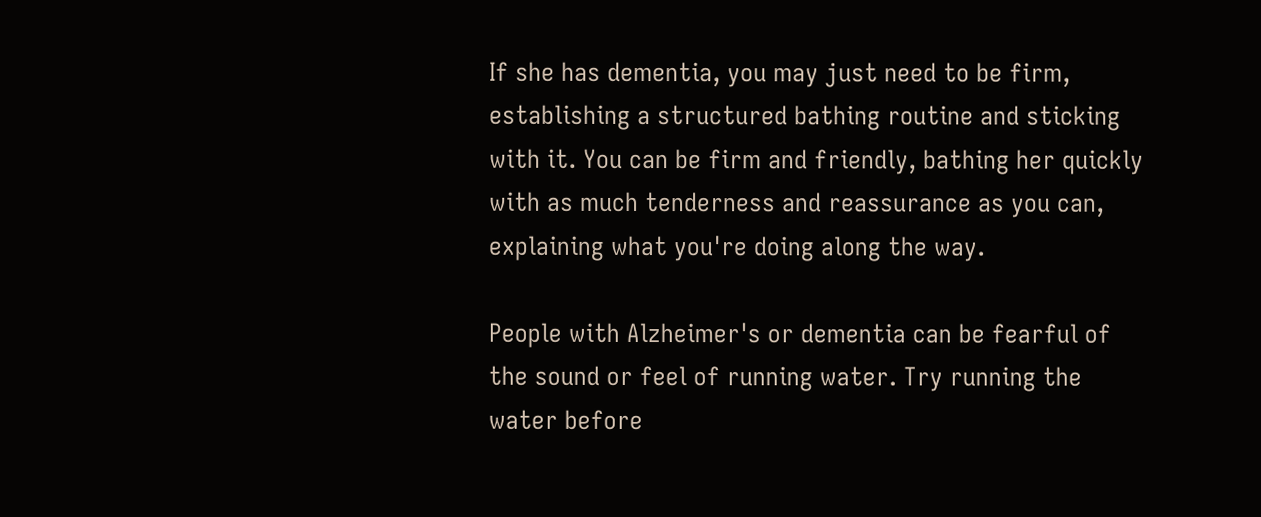If she has dementia, you may just need to be firm, establishing a structured bathing routine and sticking with it. You can be firm and friendly, bathing her quickly with as much tenderness and reassurance as you can, explaining what you're doing along the way.

People with Alzheimer's or dementia can be fearful of the sound or feel of running water. Try running the water before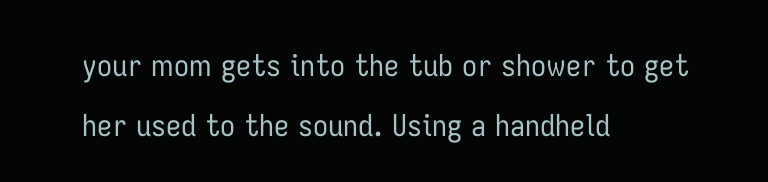your mom gets into the tub or shower to get her used to the sound. Using a handheld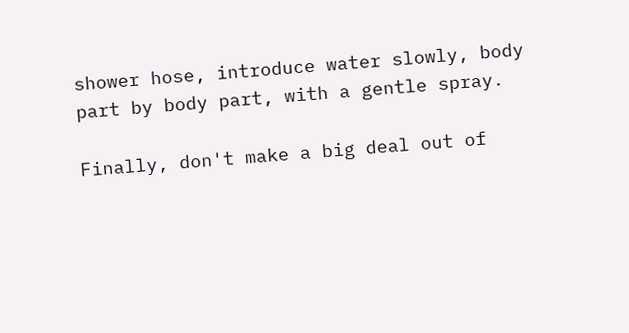shower hose, introduce water slowly, body part by body part, with a gentle spray.

Finally, don't make a big deal out of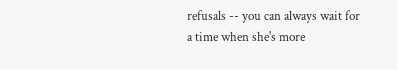refusals -- you can always wait for a time when she's more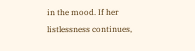in the mood. If her listlessness continues,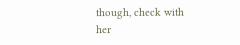though, check with her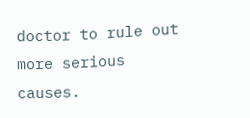doctor to rule out more serious causes.